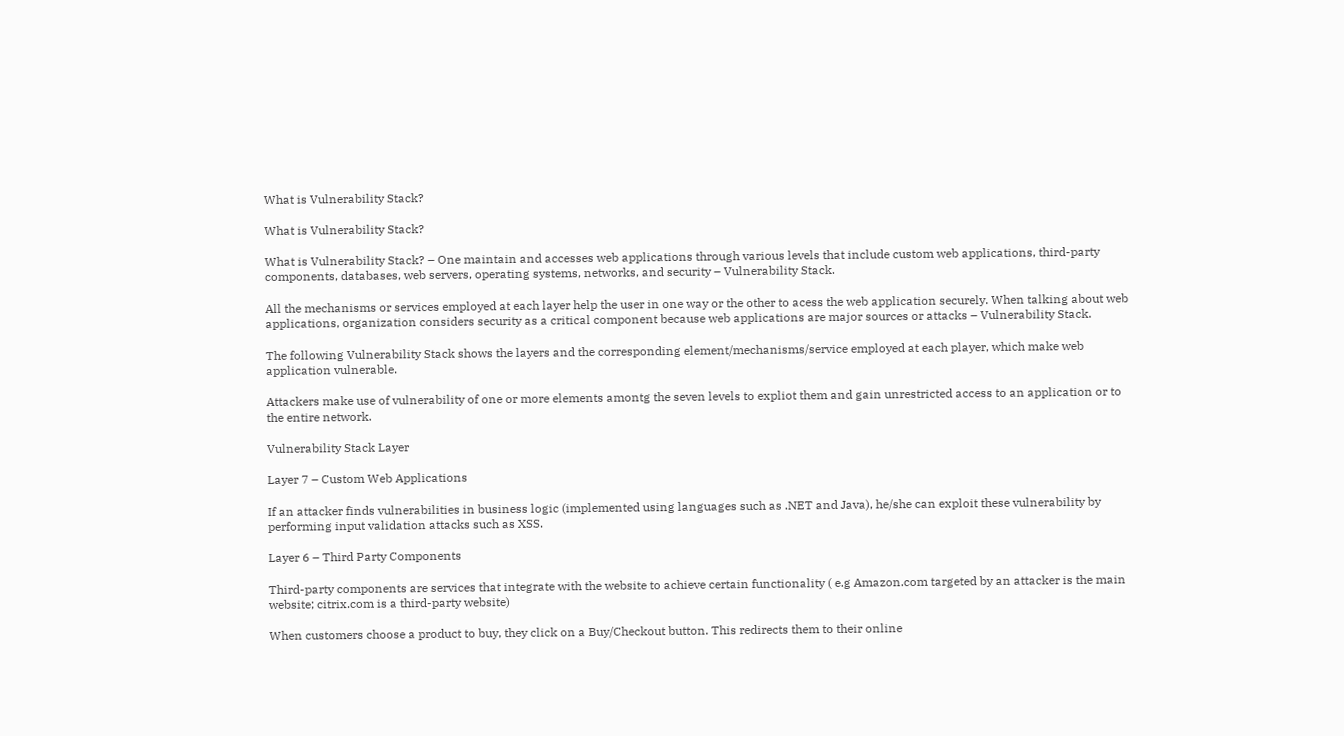What is Vulnerability Stack?

What is Vulnerability Stack?

What is Vulnerability Stack? – One maintain and accesses web applications through various levels that include custom web applications, third-party components, databases, web servers, operating systems, networks, and security – Vulnerability Stack.

All the mechanisms or services employed at each layer help the user in one way or the other to acess the web application securely. When talking about web applications, organization considers security as a critical component because web applications are major sources or attacks – Vulnerability Stack.

The following Vulnerability Stack shows the layers and the corresponding element/mechanisms/service employed at each player, which make web application vulnerable.

Attackers make use of vulnerability of one or more elements amontg the seven levels to expliot them and gain unrestricted access to an application or to the entire network.

Vulnerability Stack Layer

Layer 7 – Custom Web Applications

If an attacker finds vulnerabilities in business logic (implemented using languages such as .NET and Java), he/she can exploit these vulnerability by performing input validation attacks such as XSS.

Layer 6 – Third Party Components

Third-party components are services that integrate with the website to achieve certain functionality ( e.g Amazon.com targeted by an attacker is the main website; citrix.com is a third-party website)

When customers choose a product to buy, they click on a Buy/Checkout button. This redirects them to their online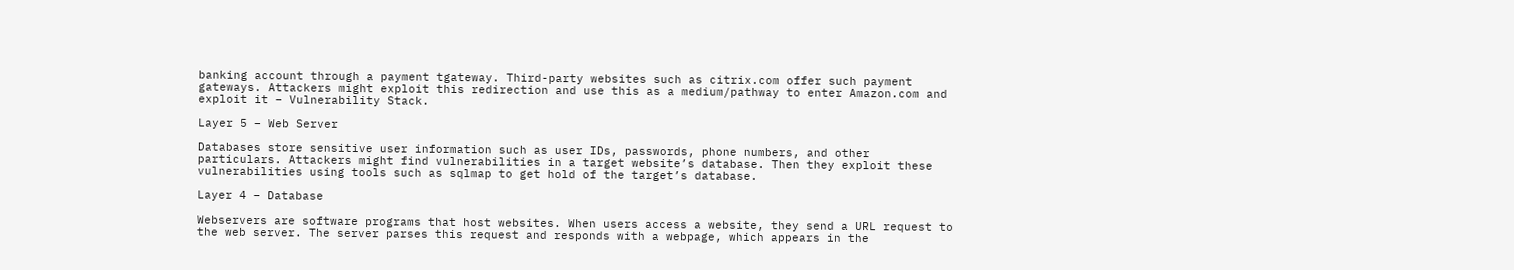banking account through a payment tgateway. Third-party websites such as citrix.com offer such payment gateways. Attackers might exploit this redirection and use this as a medium/pathway to enter Amazon.com and exploit it – Vulnerability Stack.

Layer 5 – Web Server

Databases store sensitive user information such as user IDs, passwords, phone numbers, and other particulars. Attackers might find vulnerabilities in a target website’s database. Then they exploit these vulnerabilities using tools such as sqlmap to get hold of the target’s database.

Layer 4 – Database

Webservers are software programs that host websites. When users access a website, they send a URL request to the web server. The server parses this request and responds with a webpage, which appears in the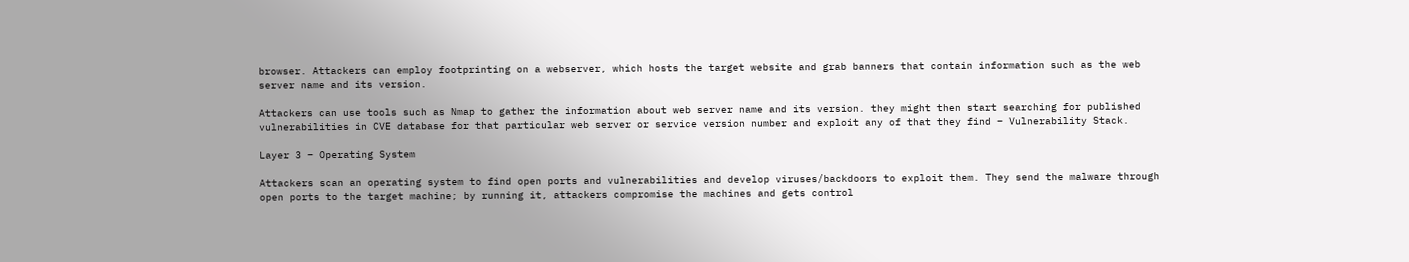browser. Attackers can employ footprinting on a webserver, which hosts the target website and grab banners that contain information such as the web server name and its version.

Attackers can use tools such as Nmap to gather the information about web server name and its version. they might then start searching for published vulnerabilities in CVE database for that particular web server or service version number and exploit any of that they find – Vulnerability Stack.

Layer 3 – Operating System

Attackers scan an operating system to find open ports and vulnerabilities and develop viruses/backdoors to exploit them. They send the malware through open ports to the target machine; by running it, attackers compromise the machines and gets control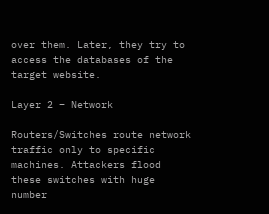over them. Later, they try to access the databases of the target website.

Layer 2 – Network

Routers/Switches route network traffic only to specific machines. Attackers flood these switches with huge number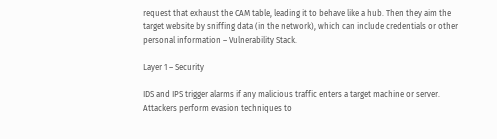request that exhaust the CAM table, leading it to behave like a hub. Then they aim the target website by sniffing data (in the network), which can include credentials or other personal information – Vulnerability Stack.

Layer 1 – Security

IDS and IPS trigger alarms if any malicious traffic enters a target machine or server. Attackers perform evasion techniques to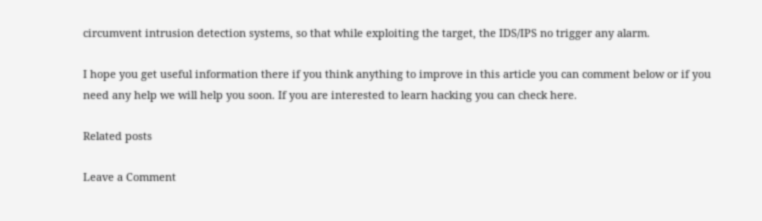circumvent intrusion detection systems, so that while exploiting the target, the IDS/IPS no trigger any alarm.

I hope you get useful information there if you think anything to improve in this article you can comment below or if you need any help we will help you soon. If you are interested to learn hacking you can check here.

Related posts

Leave a Comment